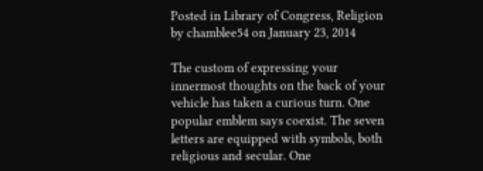Posted in Library of Congress, Religion by chamblee54 on January 23, 2014

The custom of expressing your innermost thoughts on the back of your vehicle has taken a curious turn. One popular emblem says coexist. The seven letters are equipped with symbols, both religious and secular. One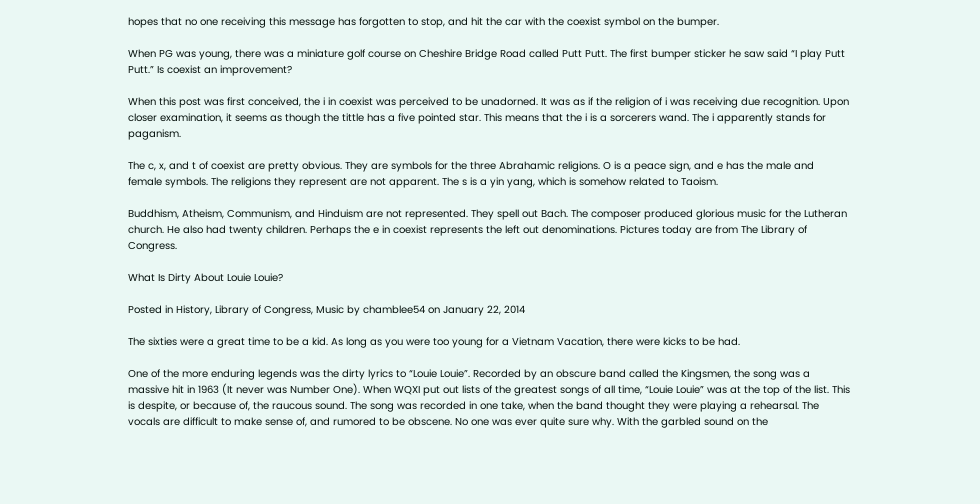hopes that no one receiving this message has forgotten to stop, and hit the car with the coexist symbol on the bumper.

When PG was young, there was a miniature golf course on Cheshire Bridge Road called Putt Putt. The first bumper sticker he saw said “I play Putt Putt.” Is coexist an improvement?

When this post was first conceived, the i in coexist was perceived to be unadorned. It was as if the religion of i was receiving due recognition. Upon closer examination, it seems as though the tittle has a five pointed star. This means that the i is a sorcerers wand. The i apparently stands for paganism.

The c, x, and t of coexist are pretty obvious. They are symbols for the three Abrahamic religions. O is a peace sign, and e has the male and female symbols. The religions they represent are not apparent. The s is a yin yang, which is somehow related to Taoism.

Buddhism, Atheism, Communism, and Hinduism are not represented. They spell out Bach. The composer produced glorious music for the Lutheran church. He also had twenty children. Perhaps the e in coexist represents the left out denominations. Pictures today are from The Library of Congress.

What Is Dirty About Louie Louie?

Posted in History, Library of Congress, Music by chamblee54 on January 22, 2014

The sixties were a great time to be a kid. As long as you were too young for a Vietnam Vacation, there were kicks to be had.

One of the more enduring legends was the dirty lyrics to “Louie Louie”. Recorded by an obscure band called the Kingsmen, the song was a massive hit in 1963 (It never was Number One). When WQXI put out lists of the greatest songs of all time, “Louie Louie” was at the top of the list. This is despite, or because of, the raucous sound. The song was recorded in one take, when the band thought they were playing a rehearsal. The vocals are difficult to make sense of, and rumored to be obscene. No one was ever quite sure why. With the garbled sound on the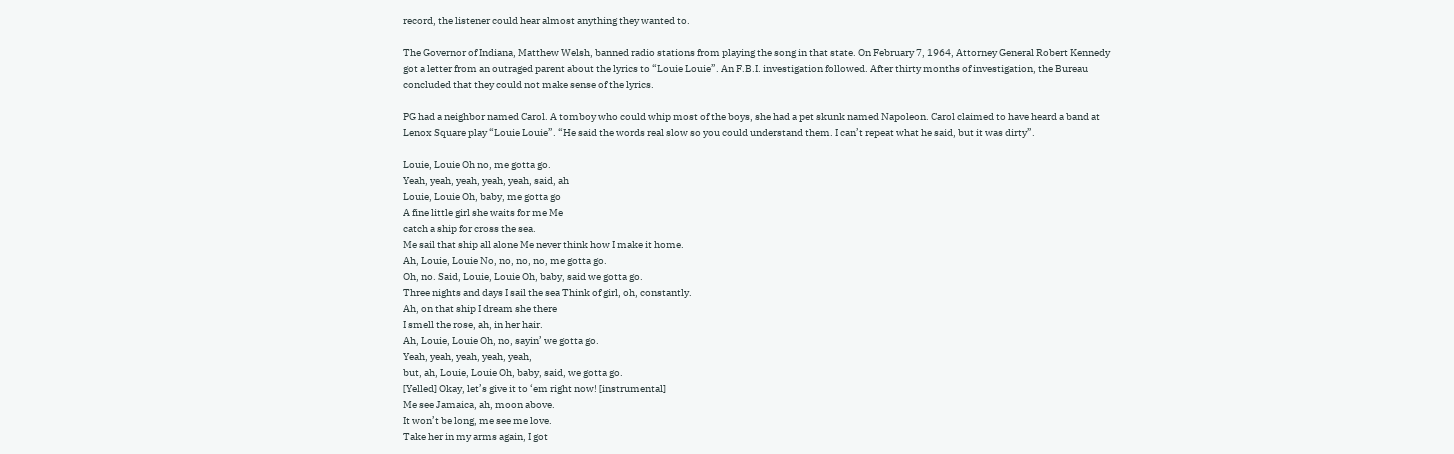record, the listener could hear almost anything they wanted to.

The Governor of Indiana, Matthew Welsh, banned radio stations from playing the song in that state. On February 7, 1964, Attorney General Robert Kennedy got a letter from an outraged parent about the lyrics to “Louie Louie”. An F.B.I. investigation followed. After thirty months of investigation, the Bureau concluded that they could not make sense of the lyrics.

PG had a neighbor named Carol. A tomboy who could whip most of the boys, she had a pet skunk named Napoleon. Carol claimed to have heard a band at Lenox Square play “Louie Louie”. “He said the words real slow so you could understand them. I can’t repeat what he said, but it was dirty”.

Louie, Louie Oh no, me gotta go.
Yeah, yeah, yeah, yeah, yeah, said, ah
Louie, Louie Oh, baby, me gotta go
A fine little girl she waits for me Me
catch a ship for cross the sea.
Me sail that ship all alone Me never think how I make it home.
Ah, Louie, Louie No, no, no, no, me gotta go.
Oh, no. Said, Louie, Louie Oh, baby, said we gotta go.
Three nights and days I sail the sea Think of girl, oh, constantly.
Ah, on that ship I dream she there
I smell the rose, ah, in her hair.
Ah, Louie, Louie Oh, no, sayin’ we gotta go.
Yeah, yeah, yeah, yeah, yeah,
but, ah, Louie, Louie Oh, baby, said, we gotta go.
[Yelled] Okay, let’s give it to ‘em right now! [instrumental]
Me see Jamaica, ah, moon above.
It won’t be long, me see me love.
Take her in my arms again, I got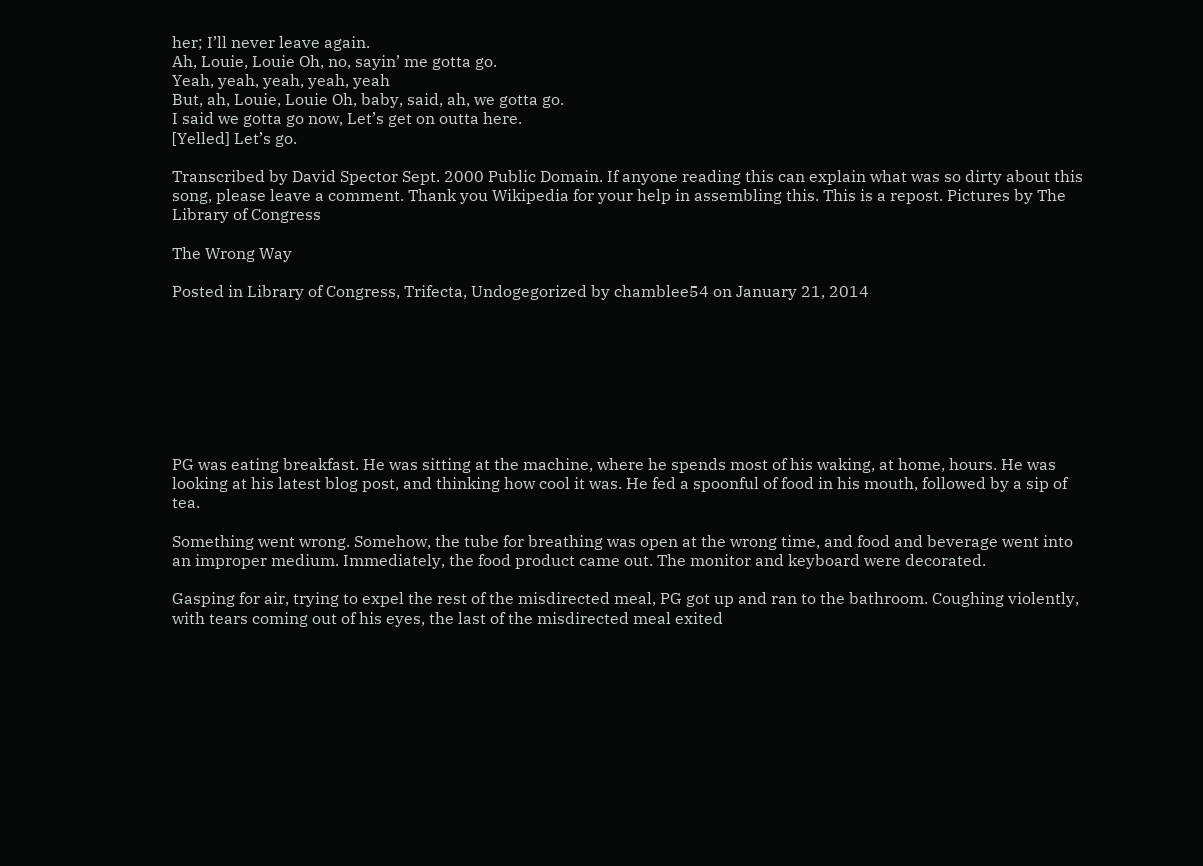her; I’ll never leave again.
Ah, Louie, Louie Oh, no, sayin’ me gotta go.
Yeah, yeah, yeah, yeah, yeah
But, ah, Louie, Louie Oh, baby, said, ah, we gotta go.
I said we gotta go now, Let’s get on outta here.
[Yelled] Let’s go.

Transcribed by David Spector Sept. 2000 Public Domain. If anyone reading this can explain what was so dirty about this song, please leave a comment. Thank you Wikipedia for your help in assembling this. This is a repost. Pictures by The Library of Congress

The Wrong Way

Posted in Library of Congress, Trifecta, Undogegorized by chamblee54 on January 21, 2014








PG was eating breakfast. He was sitting at the machine, where he spends most of his waking, at home, hours. He was looking at his latest blog post, and thinking how cool it was. He fed a spoonful of food in his mouth, followed by a sip of tea.

Something went wrong. Somehow, the tube for breathing was open at the wrong time, and food and beverage went into an improper medium. Immediately, the food product came out. The monitor and keyboard were decorated.

Gasping for air, trying to expel the rest of the misdirected meal, PG got up and ran to the bathroom. Coughing violently, with tears coming out of his eyes, the last of the misdirected meal exited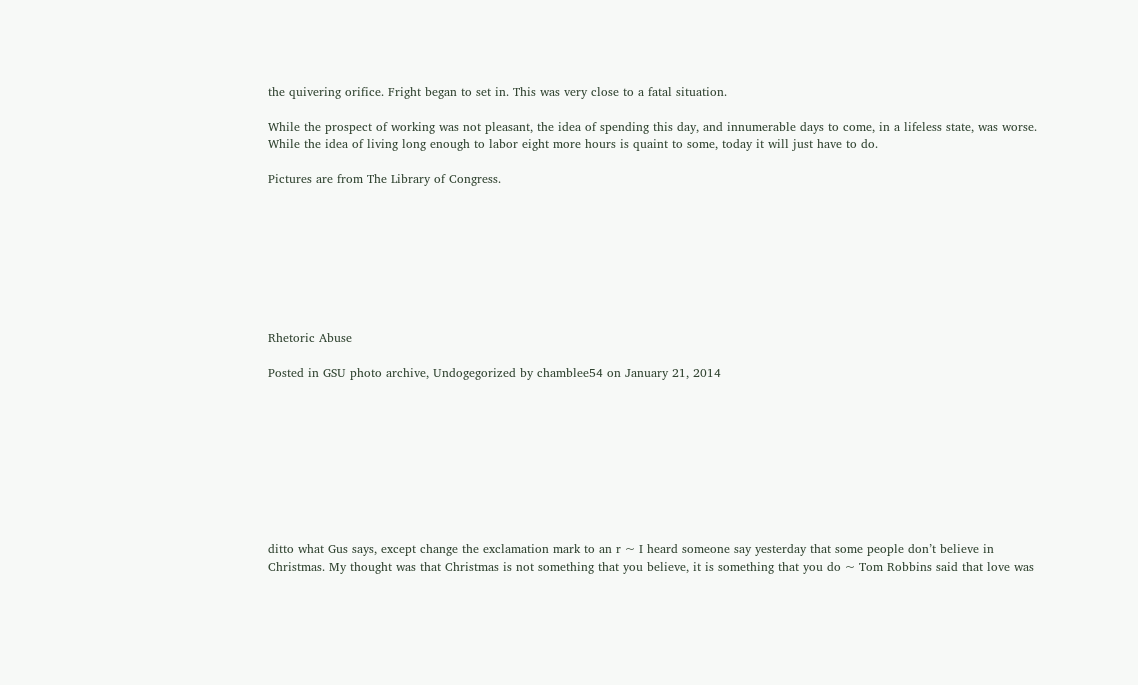the quivering orifice. Fright began to set in. This was very close to a fatal situation.

While the prospect of working was not pleasant, the idea of spending this day, and innumerable days to come, in a lifeless state, was worse. While the idea of living long enough to labor eight more hours is quaint to some, today it will just have to do.

Pictures are from The Library of Congress.








Rhetoric Abuse

Posted in GSU photo archive, Undogegorized by chamblee54 on January 21, 2014









ditto what Gus says, except change the exclamation mark to an r ~ I heard someone say yesterday that some people don’t believe in Christmas. My thought was that Christmas is not something that you believe, it is something that you do ~ Tom Robbins said that love was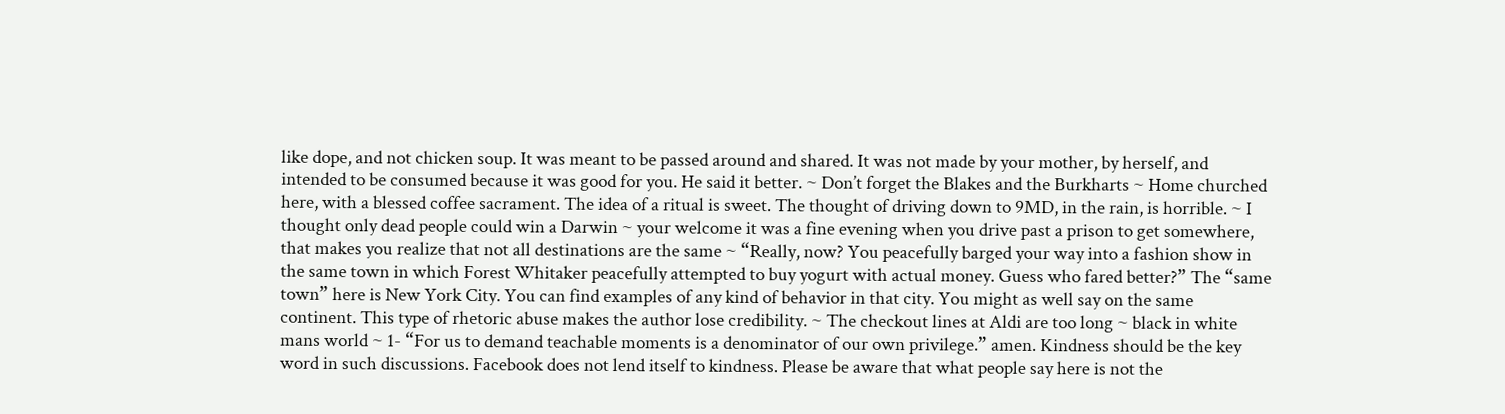like dope, and not chicken soup. It was meant to be passed around and shared. It was not made by your mother, by herself, and intended to be consumed because it was good for you. He said it better. ~ Don’t forget the Blakes and the Burkharts ~ Home churched here, with a blessed coffee sacrament. The idea of a ritual is sweet. The thought of driving down to 9MD, in the rain, is horrible. ~ I thought only dead people could win a Darwin ~ your welcome it was a fine evening when you drive past a prison to get somewhere, that makes you realize that not all destinations are the same ~ “Really, now? You peacefully barged your way into a fashion show in the same town in which Forest Whitaker peacefully attempted to buy yogurt with actual money. Guess who fared better?” The “same town” here is New York City. You can find examples of any kind of behavior in that city. You might as well say on the same continent. This type of rhetoric abuse makes the author lose credibility. ~ The checkout lines at Aldi are too long ~ black in white mans world ~ 1- “For us to demand teachable moments is a denominator of our own privilege.” amen. Kindness should be the key word in such discussions. Facebook does not lend itself to kindness. Please be aware that what people say here is not the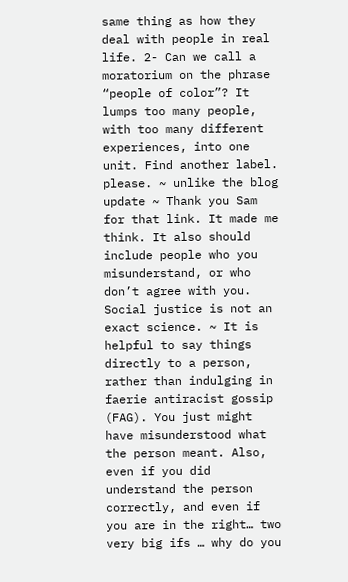same thing as how they deal with people in real life. 2- Can we call a moratorium on the phrase “people of color”? It lumps too many people, with too many different experiences, into one unit. Find another label. please. ~ unlike the blog update ~ Thank you Sam for that link. It made me think. It also should include people who you misunderstand, or who don’t agree with you. Social justice is not an exact science. ~ It is helpful to say things directly to a person, rather than indulging in faerie antiracist gossip (FAG). You just might have misunderstood what the person meant. Also, even if you did understand the person correctly, and even if you are in the right… two very big ifs … why do you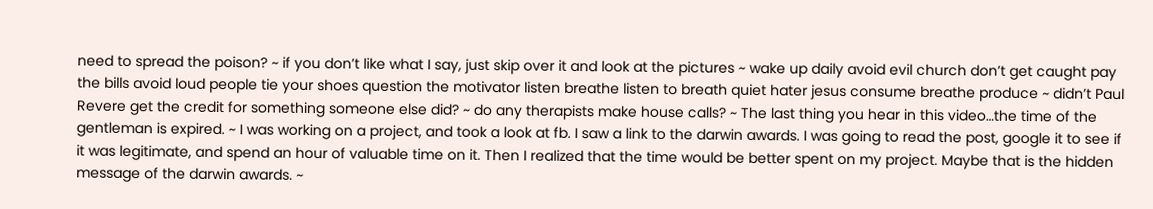need to spread the poison? ~ if you don’t like what I say, just skip over it and look at the pictures ~ wake up daily avoid evil church don’t get caught pay the bills avoid loud people tie your shoes question the motivator listen breathe listen to breath quiet hater jesus consume breathe produce ~ didn’t Paul Revere get the credit for something someone else did? ~ do any therapists make house calls? ~ The last thing you hear in this video…the time of the gentleman is expired. ~ I was working on a project, and took a look at fb. I saw a link to the darwin awards. I was going to read the post, google it to see if it was legitimate, and spend an hour of valuable time on it. Then I realized that the time would be better spent on my project. Maybe that is the hidden message of the darwin awards. ~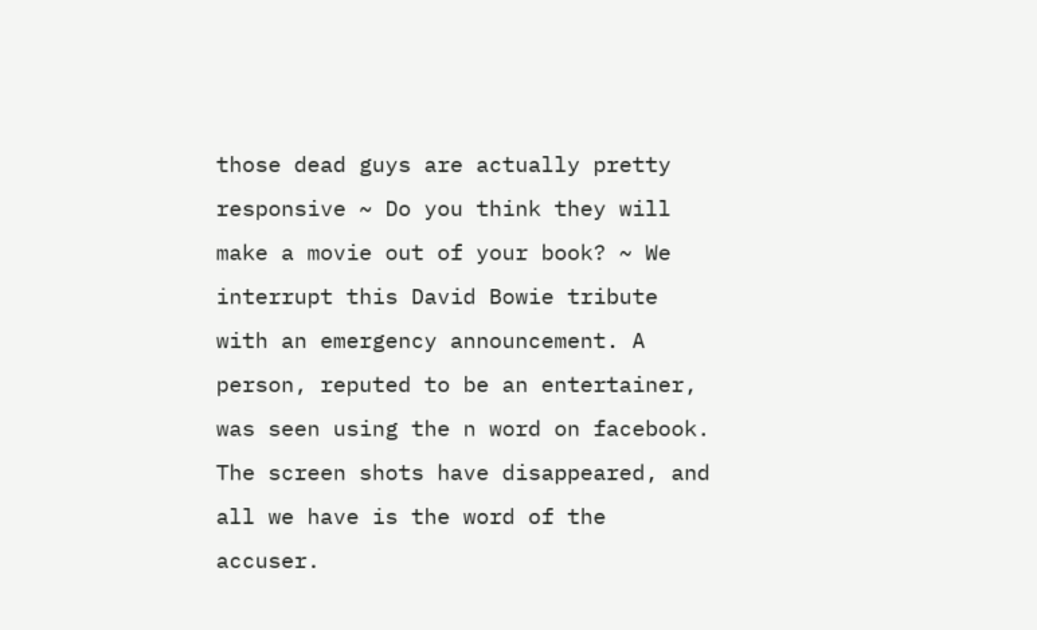those dead guys are actually pretty responsive ~ Do you think they will make a movie out of your book? ~ We interrupt this David Bowie tribute with an emergency announcement. A person, reputed to be an entertainer, was seen using the n word on facebook. The screen shots have disappeared, and all we have is the word of the accuser.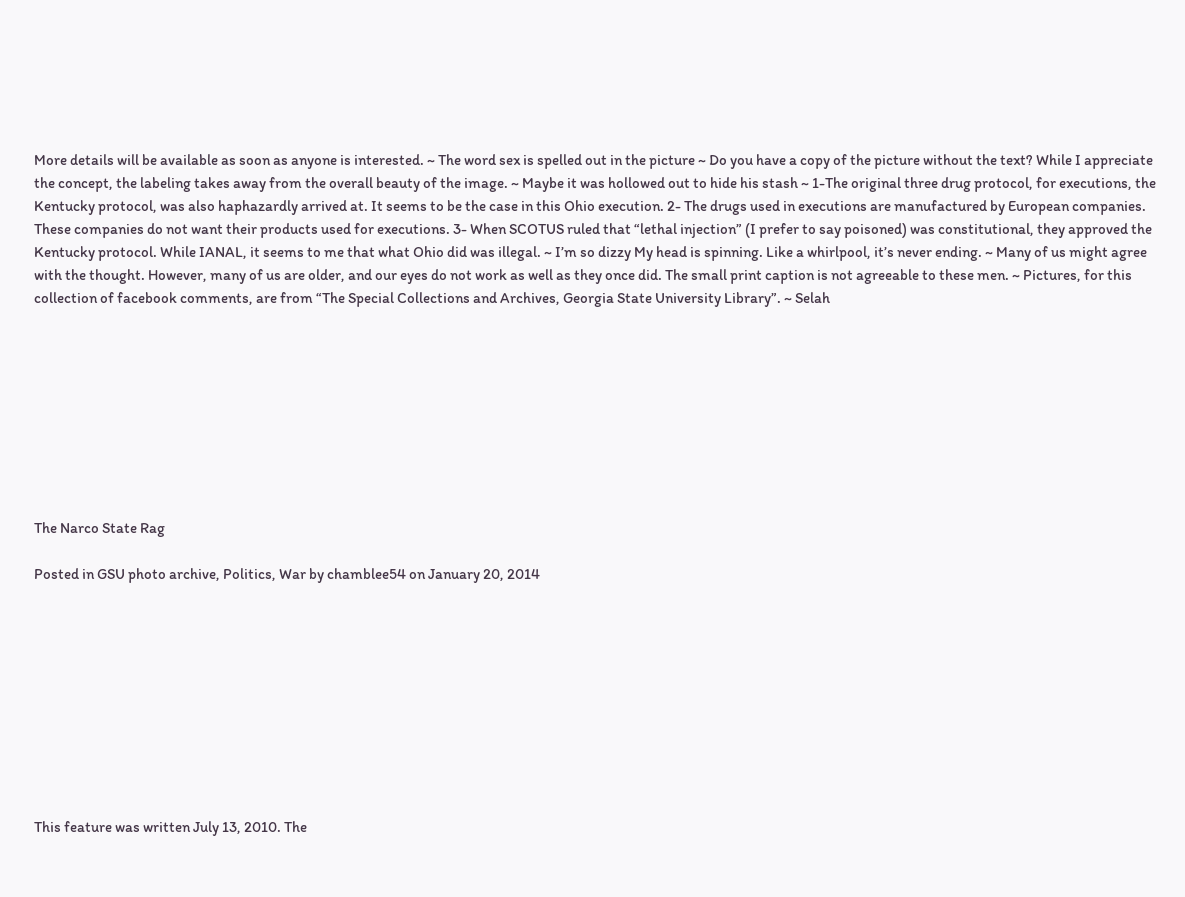More details will be available as soon as anyone is interested. ~ The word sex is spelled out in the picture ~ Do you have a copy of the picture without the text? While I appreciate the concept, the labeling takes away from the overall beauty of the image. ~ Maybe it was hollowed out to hide his stash ~ 1-The original three drug protocol, for executions, the Kentucky protocol, was also haphazardly arrived at. It seems to be the case in this Ohio execution. 2- The drugs used in executions are manufactured by European companies. These companies do not want their products used for executions. 3- When SCOTUS ruled that “lethal injection” (I prefer to say poisoned) was constitutional, they approved the Kentucky protocol. While IANAL, it seems to me that what Ohio did was illegal. ~ I’m so dizzy My head is spinning. Like a whirlpool, it’s never ending. ~ Many of us might agree with the thought. However, many of us are older, and our eyes do not work as well as they once did. The small print caption is not agreeable to these men. ~ Pictures, for this collection of facebook comments, are from “The Special Collections and Archives, Georgia State University Library”. ~ Selah









The Narco State Rag

Posted in GSU photo archive, Politics, War by chamblee54 on January 20, 2014










This feature was written July 13, 2010. The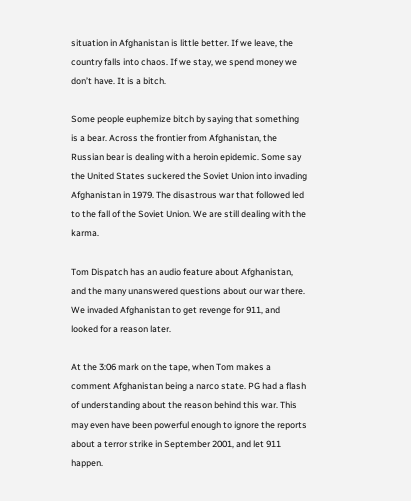situation in Afghanistan is little better. If we leave, the country falls into chaos. If we stay, we spend money we don’t have. It is a bitch.

Some people euphemize bitch by saying that something is a bear. Across the frontier from Afghanistan, the Russian bear is dealing with a heroin epidemic. Some say the United States suckered the Soviet Union into invading Afghanistan in 1979. The disastrous war that followed led to the fall of the Soviet Union. We are still dealing with the karma.

Tom Dispatch has an audio feature about Afghanistan, and the many unanswered questions about our war there. We invaded Afghanistan to get revenge for 911, and looked for a reason later.

At the 3:06 mark on the tape, when Tom makes a comment Afghanistan being a narco state. PG had a flash of understanding about the reason behind this war. This may even have been powerful enough to ignore the reports about a terror strike in September 2001, and let 911 happen.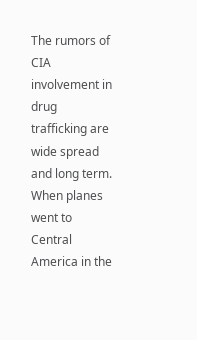The rumors of CIA involvement in drug trafficking are wide spread and long term. When planes went to Central America in the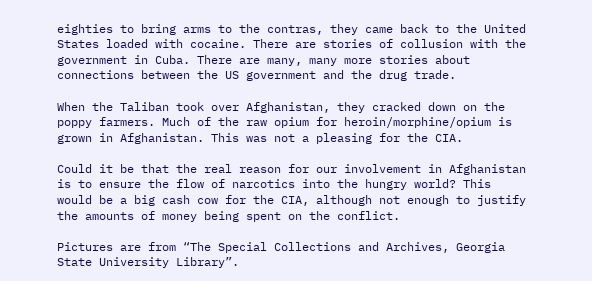eighties to bring arms to the contras, they came back to the United States loaded with cocaine. There are stories of collusion with the government in Cuba. There are many, many more stories about connections between the US government and the drug trade.

When the Taliban took over Afghanistan, they cracked down on the poppy farmers. Much of the raw opium for heroin/morphine/opium is grown in Afghanistan. This was not a pleasing for the CIA.

Could it be that the real reason for our involvement in Afghanistan is to ensure the flow of narcotics into the hungry world? This would be a big cash cow for the CIA, although not enough to justify the amounts of money being spent on the conflict.

Pictures are from “The Special Collections and Archives, Georgia State University Library”.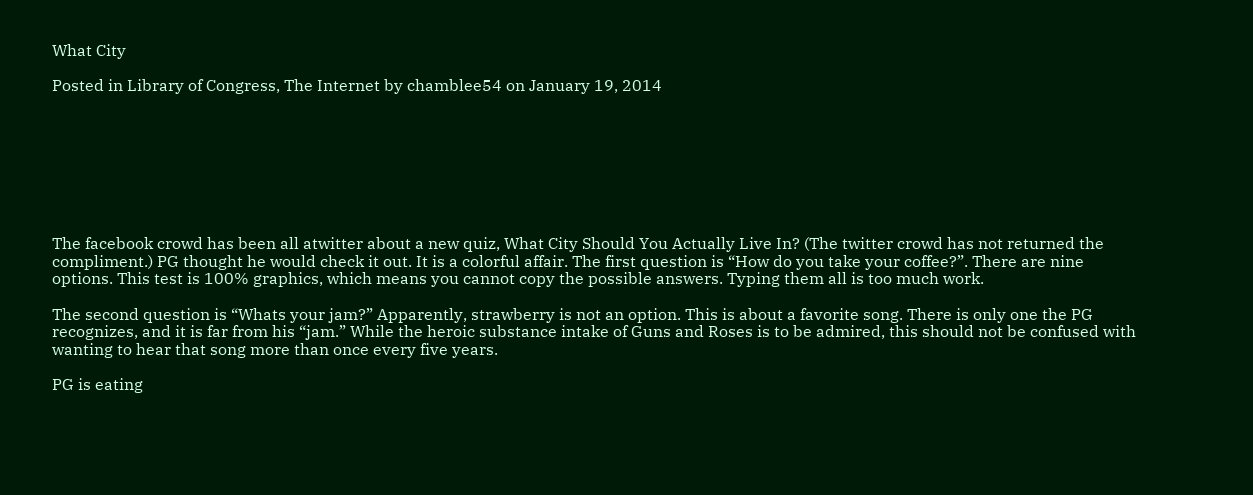What City

Posted in Library of Congress, The Internet by chamblee54 on January 19, 2014








The facebook crowd has been all atwitter about a new quiz, What City Should You Actually Live In? (The twitter crowd has not returned the compliment.) PG thought he would check it out. It is a colorful affair. The first question is “How do you take your coffee?”. There are nine options. This test is 100% graphics, which means you cannot copy the possible answers. Typing them all is too much work.

The second question is “Whats your jam?” Apparently, strawberry is not an option. This is about a favorite song. There is only one the PG recognizes, and it is far from his “jam.” While the heroic substance intake of Guns and Roses is to be admired, this should not be confused with wanting to hear that song more than once every five years.

PG is eating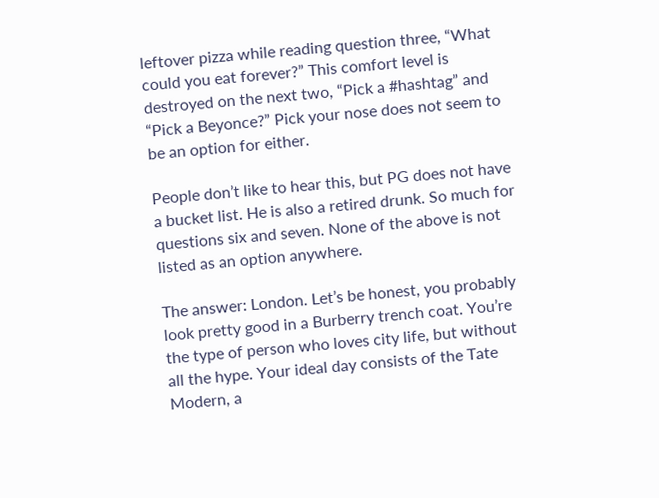leftover pizza while reading question three, “What could you eat forever?” This comfort level is destroyed on the next two, “Pick a #hashtag” and “Pick a Beyonce?” Pick your nose does not seem to be an option for either.

People don’t like to hear this, but PG does not have a bucket list. He is also a retired drunk. So much for questions six and seven. None of the above is not listed as an option anywhere.

The answer: London. Let’s be honest, you probably look pretty good in a Burberry trench coat. You’re the type of person who loves city life, but without all the hype. Your ideal day consists of the Tate Modern, a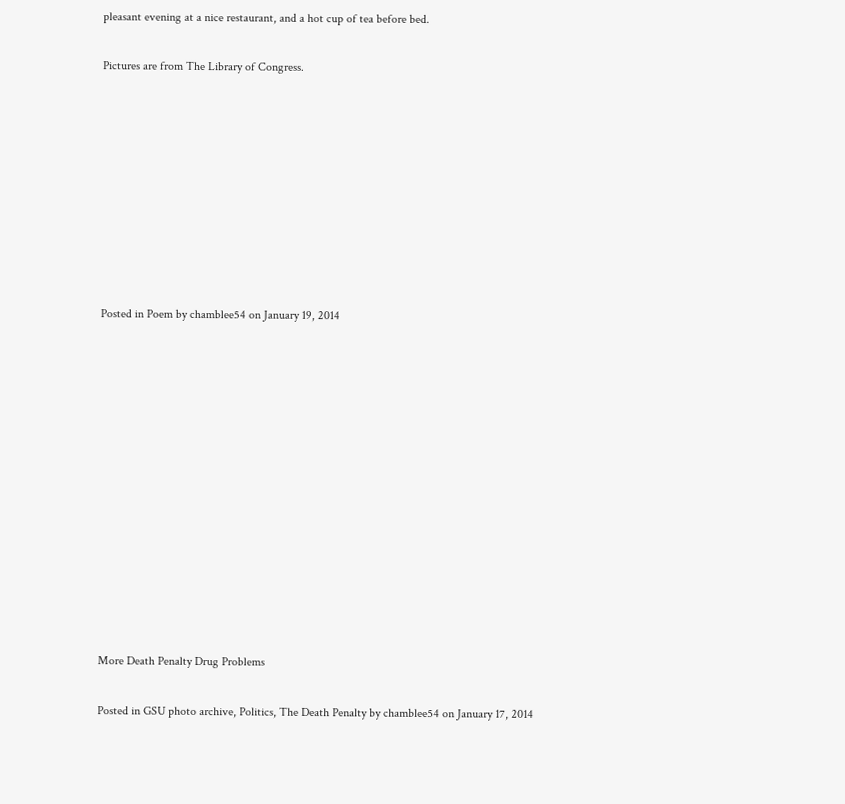pleasant evening at a nice restaurant, and a hot cup of tea before bed.

Pictures are from The Library of Congress.









Posted in Poem by chamblee54 on January 19, 2014













More Death Penalty Drug Problems

Posted in GSU photo archive, Politics, The Death Penalty by chamblee54 on January 17, 2014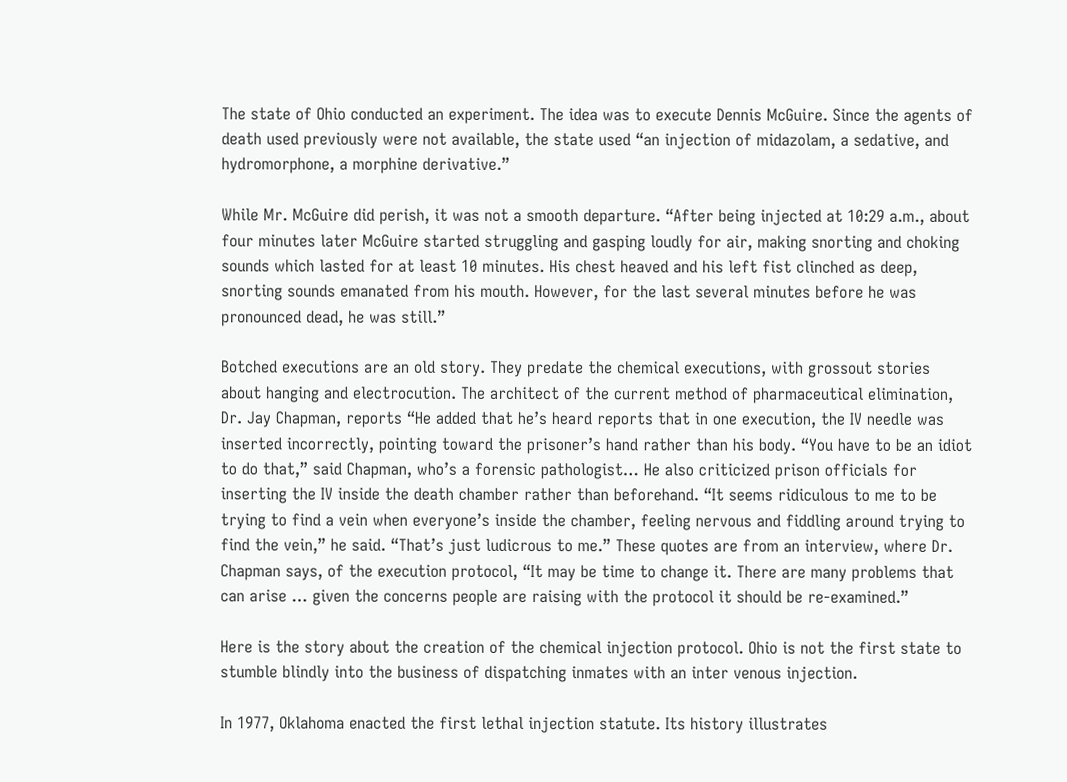The state of Ohio conducted an experiment. The idea was to execute Dennis McGuire. Since the agents of death used previously were not available, the state used “an injection of midazolam, a sedative, and hydromorphone, a morphine derivative.”

While Mr. McGuire did perish, it was not a smooth departure. “After being injected at 10:29 a.m., about four minutes later McGuire started struggling and gasping loudly for air, making snorting and choking sounds which lasted for at least 10 minutes. His chest heaved and his left fist clinched as deep, snorting sounds emanated from his mouth. However, for the last several minutes before he was pronounced dead, he was still.”

Botched executions are an old story. They predate the chemical executions, with grossout stories about hanging and electrocution. The architect of the current method of pharmaceutical elimination, Dr. Jay Chapman, reports “He added that he’s heard reports that in one execution, the IV needle was inserted incorrectly, pointing toward the prisoner’s hand rather than his body. “You have to be an idiot to do that,” said Chapman, who’s a forensic pathologist… He also criticized prison officials for inserting the IV inside the death chamber rather than beforehand. “It seems ridiculous to me to be trying to find a vein when everyone’s inside the chamber, feeling nervous and fiddling around trying to find the vein,” he said. “That’s just ludicrous to me.” These quotes are from an interview, where Dr. Chapman says, of the execution protocol, “It may be time to change it. There are many problems that can arise … given the concerns people are raising with the protocol it should be re-examined.”

Here is the story about the creation of the chemical injection protocol. Ohio is not the first state to stumble blindly into the business of dispatching inmates with an inter venous injection.

In 1977, Oklahoma enacted the first lethal injection statute. Its history illustrates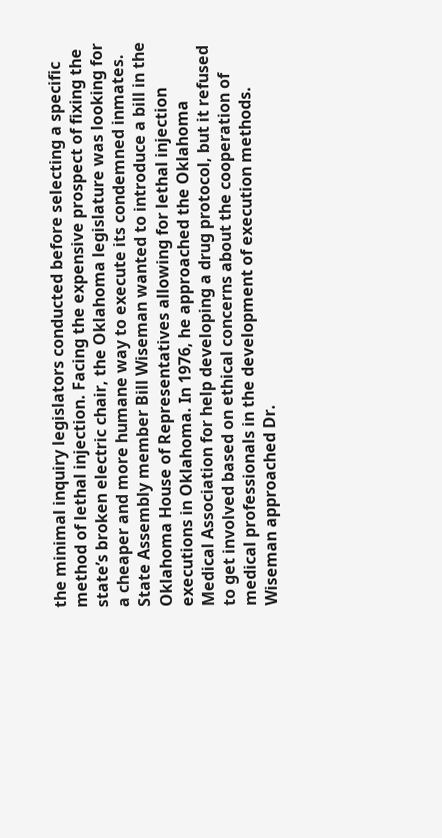the minimal inquiry legislators conducted before selecting a specific method of lethal injection. Facing the expensive prospect of fixing the state’s broken electric chair, the Oklahoma legislature was looking for a cheaper and more humane way to execute its condemned inmates. State Assembly member Bill Wiseman wanted to introduce a bill in the Oklahoma House of Representatives allowing for lethal injection executions in Oklahoma. In 1976, he approached the Oklahoma Medical Association for help developing a drug protocol, but it refused to get involved based on ethical concerns about the cooperation of medical professionals in the development of execution methods. Wiseman approached Dr.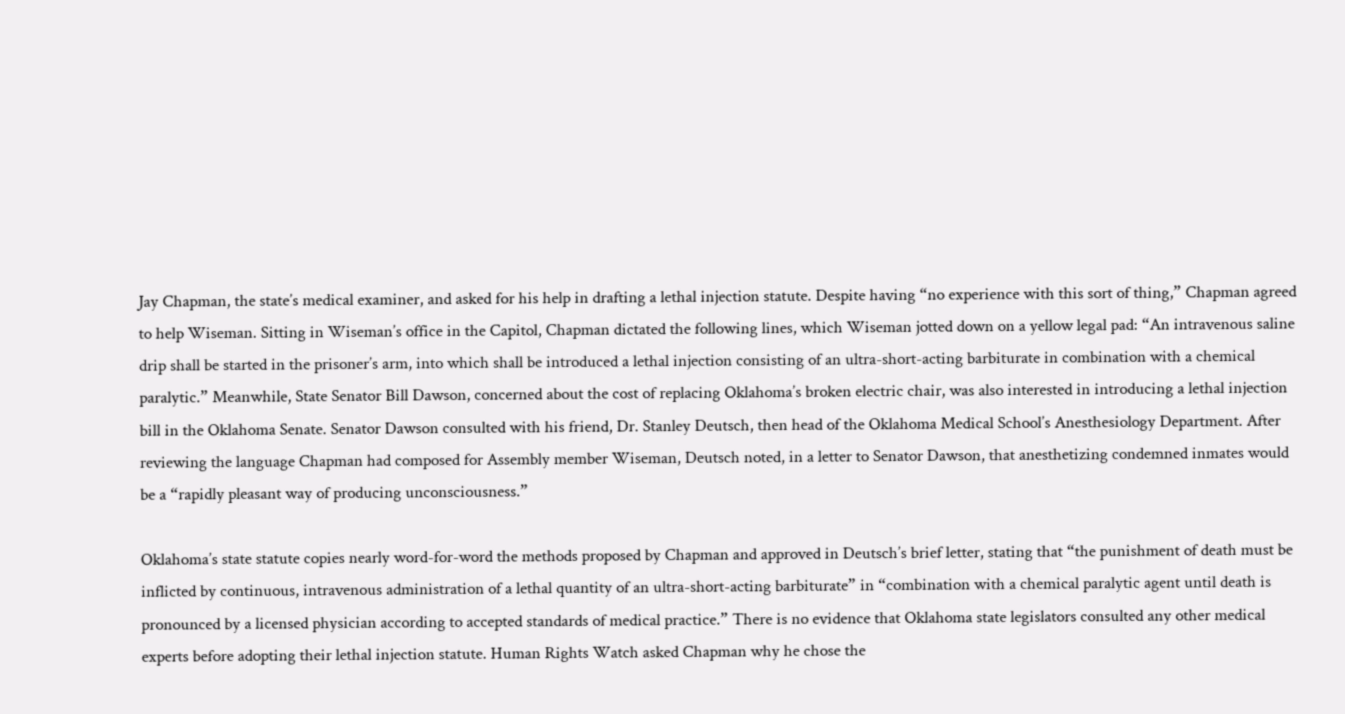Jay Chapman, the state’s medical examiner, and asked for his help in drafting a lethal injection statute. Despite having “no experience with this sort of thing,” Chapman agreed to help Wiseman. Sitting in Wiseman’s office in the Capitol, Chapman dictated the following lines, which Wiseman jotted down on a yellow legal pad: “An intravenous saline drip shall be started in the prisoner’s arm, into which shall be introduced a lethal injection consisting of an ultra-short-acting barbiturate in combination with a chemical paralytic.” Meanwhile, State Senator Bill Dawson, concerned about the cost of replacing Oklahoma’s broken electric chair, was also interested in introducing a lethal injection bill in the Oklahoma Senate. Senator Dawson consulted with his friend, Dr. Stanley Deutsch, then head of the Oklahoma Medical School’s Anesthesiology Department. After reviewing the language Chapman had composed for Assembly member Wiseman, Deutsch noted, in a letter to Senator Dawson, that anesthetizing condemned inmates would be a “rapidly pleasant way of producing unconsciousness.”

Oklahoma’s state statute copies nearly word-for-word the methods proposed by Chapman and approved in Deutsch’s brief letter, stating that “the punishment of death must be inflicted by continuous, intravenous administration of a lethal quantity of an ultra-short-acting barbiturate” in “combination with a chemical paralytic agent until death is pronounced by a licensed physician according to accepted standards of medical practice.” There is no evidence that Oklahoma state legislators consulted any other medical experts before adopting their lethal injection statute. Human Rights Watch asked Chapman why he chose the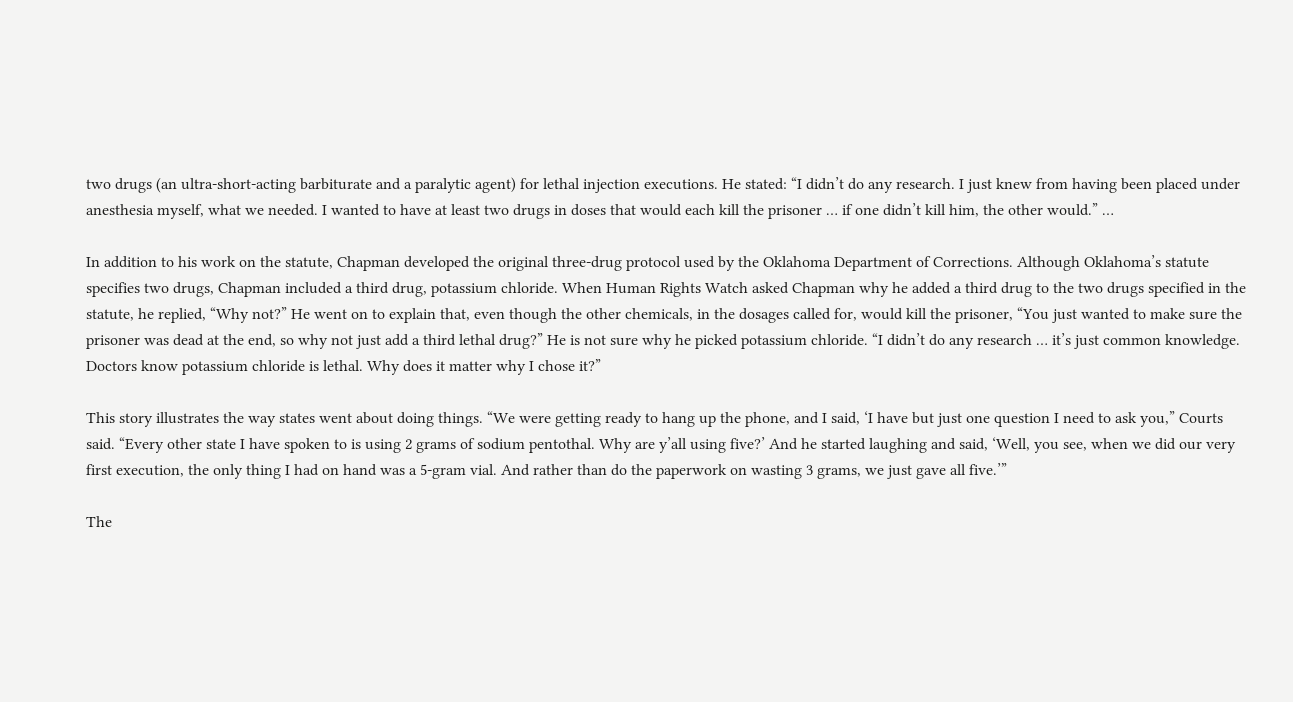two drugs (an ultra-short-acting barbiturate and a paralytic agent) for lethal injection executions. He stated: “I didn’t do any research. I just knew from having been placed under anesthesia myself, what we needed. I wanted to have at least two drugs in doses that would each kill the prisoner … if one didn’t kill him, the other would.” …

In addition to his work on the statute, Chapman developed the original three-drug protocol used by the Oklahoma Department of Corrections. Although Oklahoma’s statute specifies two drugs, Chapman included a third drug, potassium chloride. When Human Rights Watch asked Chapman why he added a third drug to the two drugs specified in the statute, he replied, “Why not?” He went on to explain that, even though the other chemicals, in the dosages called for, would kill the prisoner, “You just wanted to make sure the prisoner was dead at the end, so why not just add a third lethal drug?” He is not sure why he picked potassium chloride. “I didn’t do any research … it’s just common knowledge. Doctors know potassium chloride is lethal. Why does it matter why I chose it?”

This story illustrates the way states went about doing things. “We were getting ready to hang up the phone, and I said, ‘I have but just one question I need to ask you,” Courts said. “Every other state I have spoken to is using 2 grams of sodium pentothal. Why are y’all using five?’ And he started laughing and said, ‘Well, you see, when we did our very first execution, the only thing I had on hand was a 5-gram vial. And rather than do the paperwork on wasting 3 grams, we just gave all five.’”

The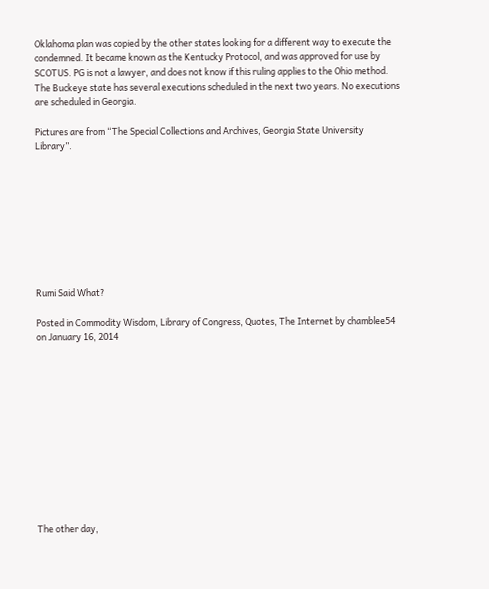Oklahoma plan was copied by the other states looking for a different way to execute the condemned. It became known as the Kentucky Protocol, and was approved for use by SCOTUS. PG is not a lawyer, and does not know if this ruling applies to the Ohio method. The Buckeye state has several executions scheduled in the next two years. No executions are scheduled in Georgia.

Pictures are from “The Special Collections and Archives, Georgia State University Library”.









Rumi Said What?

Posted in Commodity Wisdom, Library of Congress, Quotes, The Internet by chamblee54 on January 16, 2014












The other day,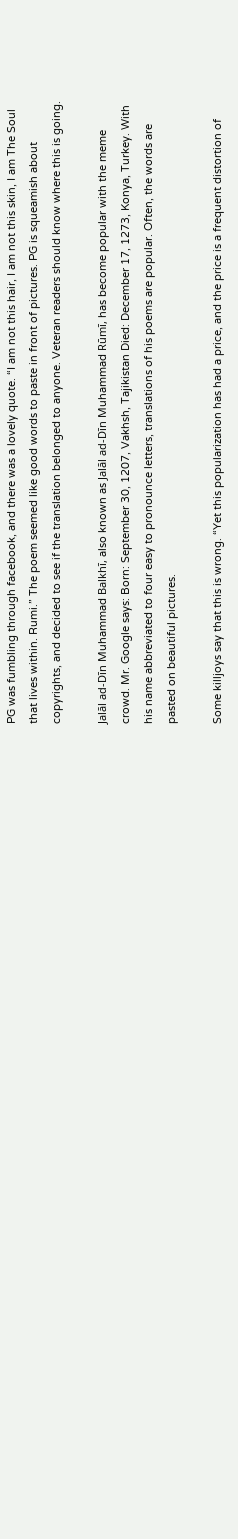PG was fumbling through facebook, and there was a lovely quote. “I am not this hair, I am not this skin, I am The Soul that lives within. Rumi.” The poem seemed like good words to paste in front of pictures. PG is squeamish about copyrights, and decided to see if the translation belonged to anyone. Veteran readers should know where this is going.

Jalāl ad-Dīn Muhammad Balkhī, also known as Jalāl ad-Dīn Muhammad Rūmī, has become popular with the meme crowd. Mr. Google says: Born: September 30, 1207, Vakhsh, Tajikistan Died: December 17, 1273, Konya, Turkey. With his name abbreviated to four easy to pronounce letters, translations of his poems are popular. Often, the words are pasted on beautiful pictures.

Some killjoys say that this is wrong. “Yet this popularization has had a price, and the price is a frequent distortion of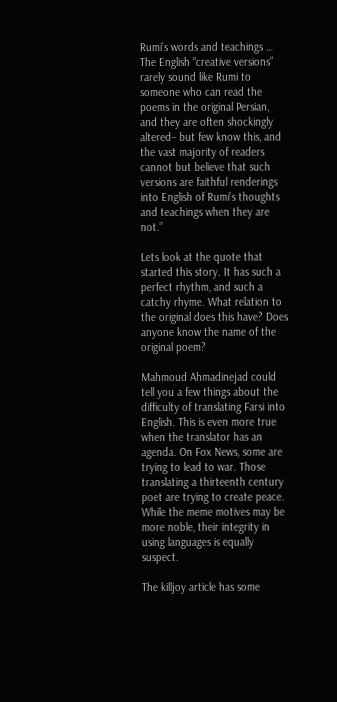Rumi’s words and teachings … The English “creative versions” rarely sound like Rumi to someone who can read the poems in the original Persian, and they are often shockingly altered– but few know this, and the vast majority of readers cannot but believe that such versions are faithful renderings into English of Rumi’s thoughts and teachings when they are not.”

Lets look at the quote that started this story. It has such a perfect rhythm, and such a catchy rhyme. What relation to the original does this have? Does anyone know the name of the original poem?

Mahmoud Ahmadinejad could tell you a few things about the difficulty of translating Farsi into English. This is even more true when the translator has an agenda. On Fox News, some are trying to lead to war. Those translating a thirteenth century poet are trying to create peace. While the meme motives may be more noble, their integrity in using languages is equally suspect.

The killjoy article has some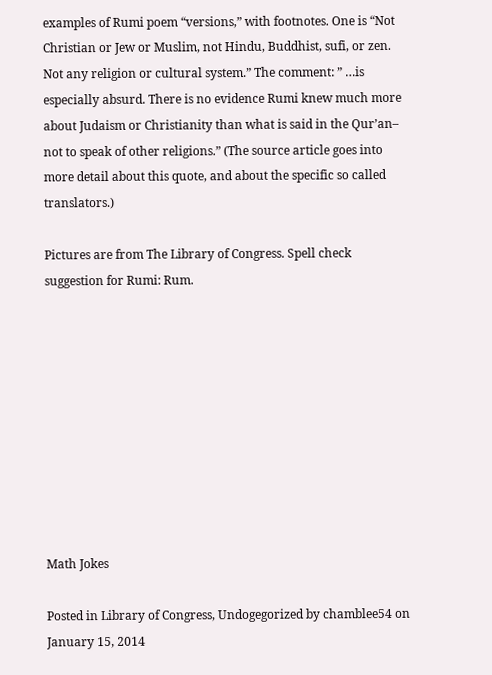examples of Rumi poem “versions,” with footnotes. One is “Not Christian or Jew or Muslim, not Hindu, Buddhist, sufi, or zen. Not any religion or cultural system.” The comment: ” …is especially absurd. There is no evidence Rumi knew much more about Judaism or Christianity than what is said in the Qur’an– not to speak of other religions.” (The source article goes into more detail about this quote, and about the specific so called translators.)

Pictures are from The Library of Congress. Spell check suggestion for Rumi: Rum.










Math Jokes

Posted in Library of Congress, Undogegorized by chamblee54 on January 15, 2014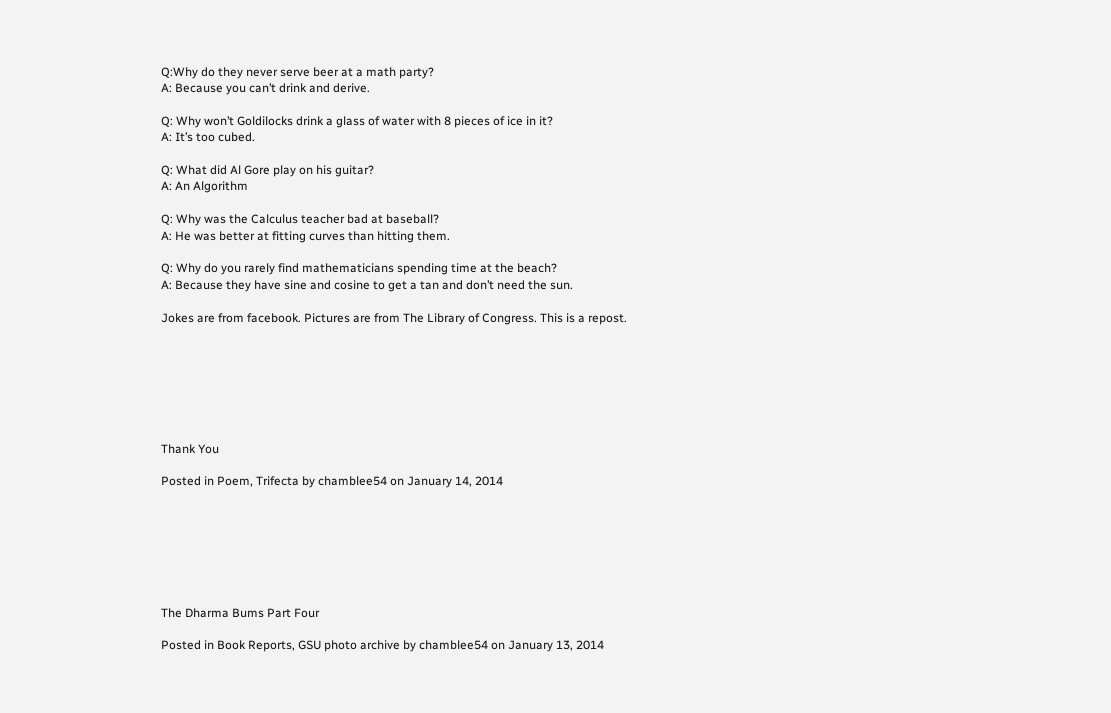Q:Why do they never serve beer at a math party?
A: Because you can’t drink and derive.

Q: Why won’t Goldilocks drink a glass of water with 8 pieces of ice in it?
A: It’s too cubed.

Q: What did Al Gore play on his guitar?
A: An Algorithm

Q: Why was the Calculus teacher bad at baseball?
A: He was better at fitting curves than hitting them.

Q: Why do you rarely find mathematicians spending time at the beach?
A: Because they have sine and cosine to get a tan and don’t need the sun.

Jokes are from facebook. Pictures are from The Library of Congress. This is a repost.







Thank You

Posted in Poem, Trifecta by chamblee54 on January 14, 2014







The Dharma Bums Part Four

Posted in Book Reports, GSU photo archive by chamblee54 on January 13, 2014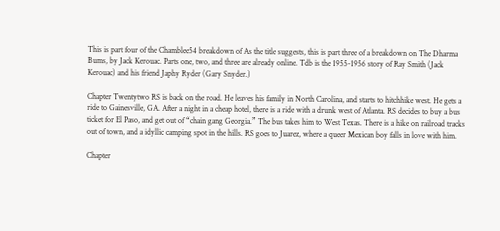This is part four of the Chamblee54 breakdown of As the title suggests, this is part three of a breakdown on The Dharma Bums, by Jack Kerouac. Parts one, two, and three are already online. Tdb is the 1955-1956 story of Ray Smith (Jack Kerouac) and his friend Japhy Ryder (Gary Snyder.)

Chapter Twentytwo RS is back on the road. He leaves his family in North Carolina, and starts to hitchhike west. He gets a ride to Gainesville, GA. After a night in a cheap hotel, there is a ride with a drunk west of Atlanta. RS decides to buy a bus ticket for El Paso, and get out of “chain gang Georgia.” The bus takes him to West Texas. There is a hike on railroad tracks out of town, and a idyllic camping spot in the hills. RS goes to Juarez, where a queer Mexican boy falls in love with him.

Chapter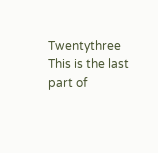Twentythree This is the last part of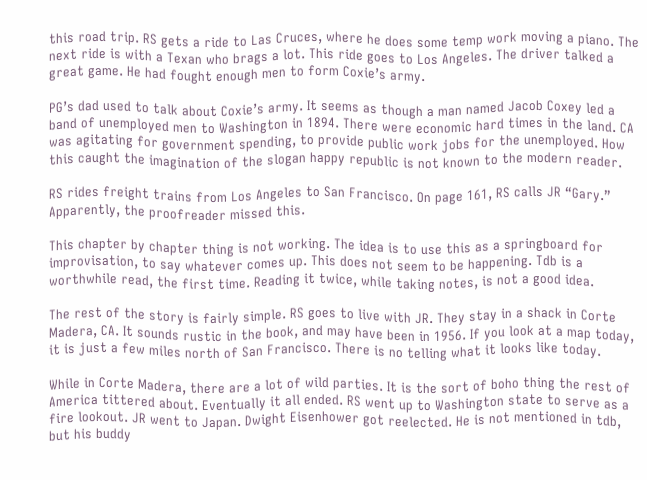this road trip. RS gets a ride to Las Cruces, where he does some temp work moving a piano. The next ride is with a Texan who brags a lot. This ride goes to Los Angeles. The driver talked a great game. He had fought enough men to form Coxie’s army.

PG’s dad used to talk about Coxie’s army. It seems as though a man named Jacob Coxey led a band of unemployed men to Washington in 1894. There were economic hard times in the land. CA was agitating for government spending, to provide public work jobs for the unemployed. How this caught the imagination of the slogan happy republic is not known to the modern reader.

RS rides freight trains from Los Angeles to San Francisco. On page 161, RS calls JR “Gary.” Apparently, the proofreader missed this.

This chapter by chapter thing is not working. The idea is to use this as a springboard for improvisation, to say whatever comes up. This does not seem to be happening. Tdb is a worthwhile read, the first time. Reading it twice, while taking notes, is not a good idea.

The rest of the story is fairly simple. RS goes to live with JR. They stay in a shack in Corte Madera, CA. It sounds rustic in the book, and may have been in 1956. If you look at a map today, it is just a few miles north of San Francisco. There is no telling what it looks like today.

While in Corte Madera, there are a lot of wild parties. It is the sort of boho thing the rest of America tittered about. Eventually it all ended. RS went up to Washington state to serve as a fire lookout. JR went to Japan. Dwight Eisenhower got reelected. He is not mentioned in tdb, but his buddy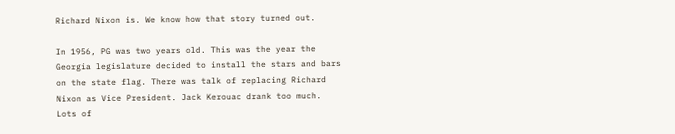Richard Nixon is. We know how that story turned out.

In 1956, PG was two years old. This was the year the Georgia legislature decided to install the stars and bars on the state flag. There was talk of replacing Richard Nixon as Vice President. Jack Kerouac drank too much. Lots of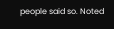people said so. Noted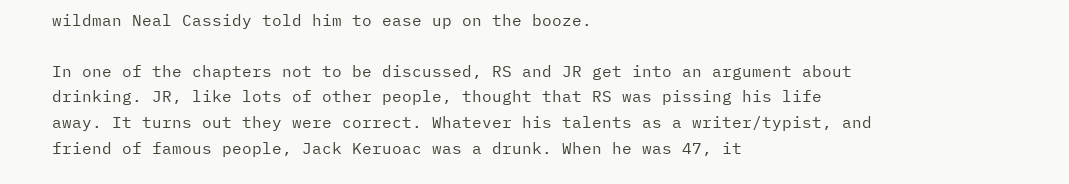wildman Neal Cassidy told him to ease up on the booze.

In one of the chapters not to be discussed, RS and JR get into an argument about drinking. JR, like lots of other people, thought that RS was pissing his life away. It turns out they were correct. Whatever his talents as a writer/typist, and friend of famous people, Jack Keruoac was a drunk. When he was 47, it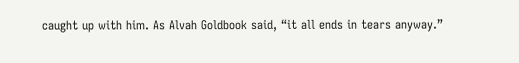caught up with him. As Alvah Goldbook said, “it all ends in tears anyway.”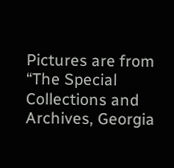Pictures are from “The Special Collections and Archives, Georgia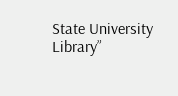State University Library”